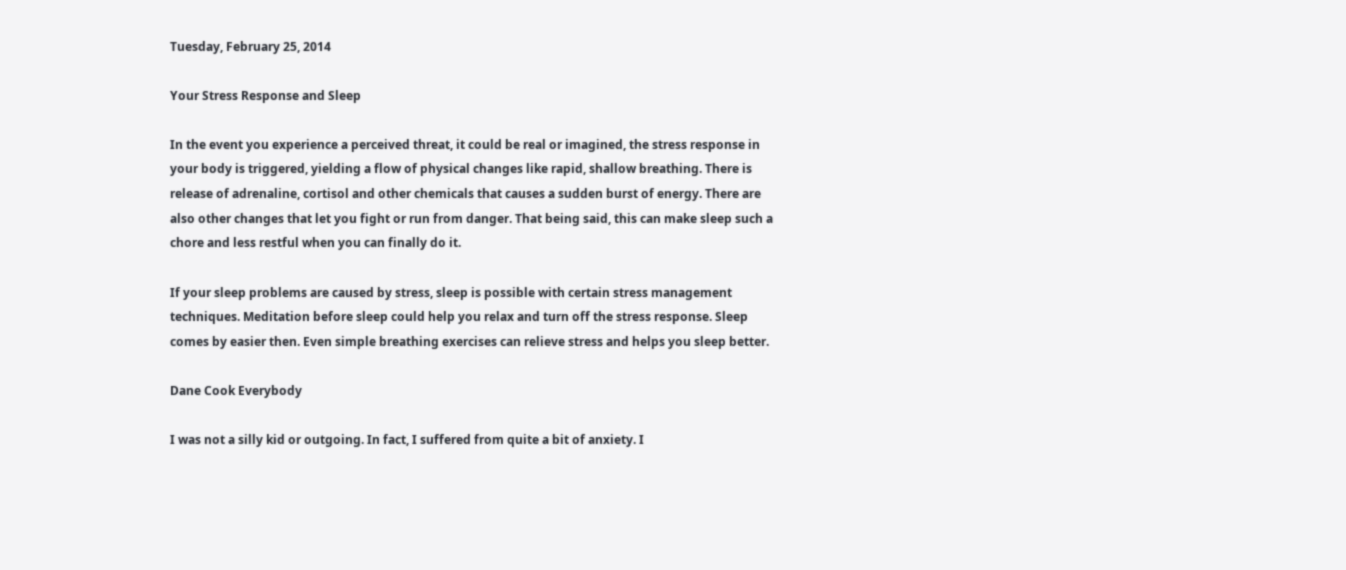Tuesday, February 25, 2014

Your Stress Response and Sleep

In the event you experience a perceived threat, it could be real or imagined, the stress response in your body is triggered, yielding a flow of physical changes like rapid, shallow breathing. There is release of adrenaline, cortisol and other chemicals that causes a sudden burst of energy. There are also other changes that let you fight or run from danger. That being said, this can make sleep such a chore and less restful when you can finally do it.

If your sleep problems are caused by stress, sleep is possible with certain stress management techniques. Meditation before sleep could help you relax and turn off the stress response. Sleep comes by easier then. Even simple breathing exercises can relieve stress and helps you sleep better.

Dane Cook Everybody

I was not a silly kid or outgoing. In fact, I suffered from quite a bit of anxiety. I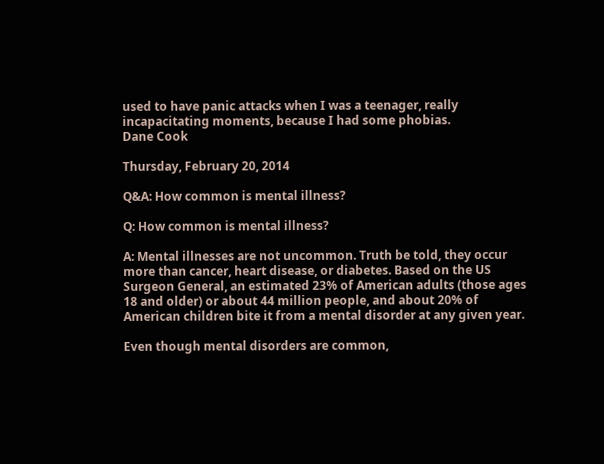used to have panic attacks when I was a teenager, really incapacitating moments, because I had some phobias.
Dane Cook

Thursday, February 20, 2014

Q&A: How common is mental illness?

Q: How common is mental illness?

A: Mental illnesses are not uncommon. Truth be told, they occur more than cancer, heart disease, or diabetes. Based on the US Surgeon General, an estimated 23% of American adults (those ages 18 and older) or about 44 million people, and about 20% of American children bite it from a mental disorder at any given year.

Even though mental disorders are common,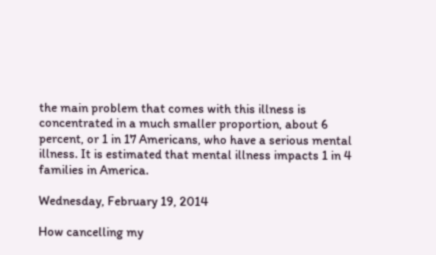the main problem that comes with this illness is concentrated in a much smaller proportion, about 6 percent, or 1 in 17 Americans, who have a serious mental illness. It is estimated that mental illness impacts 1 in 4 families in America.

Wednesday, February 19, 2014

How cancelling my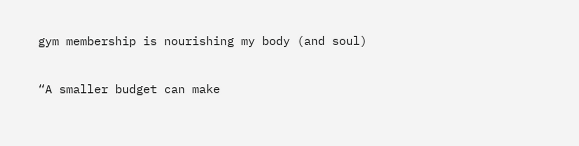gym membership is nourishing my body (and soul)

“A smaller budget can make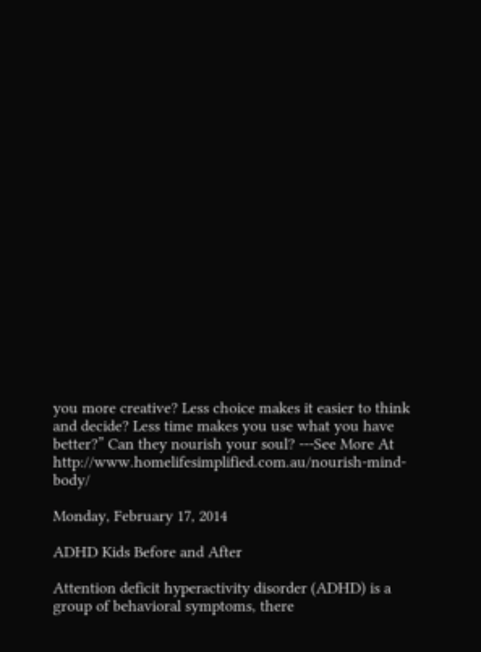you more creative? Less choice makes it easier to think and decide? Less time makes you use what you have better?” Can they nourish your soul? ---See More At http://www.homelifesimplified.com.au/nourish-mind-body/

Monday, February 17, 2014

ADHD Kids Before and After

Attention deficit hyperactivity disorder (ADHD) is a group of behavioral symptoms, there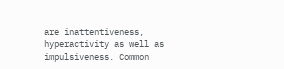are inattentiveness, hyperactivity as well as impulsiveness. Common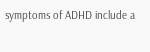symptoms of ADHD include a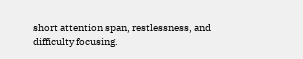short attention span, restlessness, and difficulty focusing.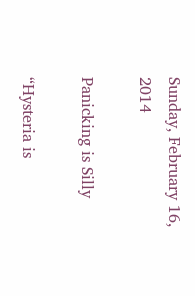Sunday, February 16, 2014

Panicking is Silly

“Hysteria is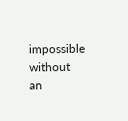impossible without an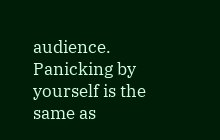audience. Panicking by yourself is the same as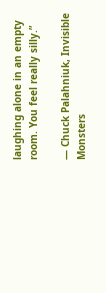laughing alone in an empty room. You feel really silly.”

― Chuck Palahniuk, Invisible Monsters